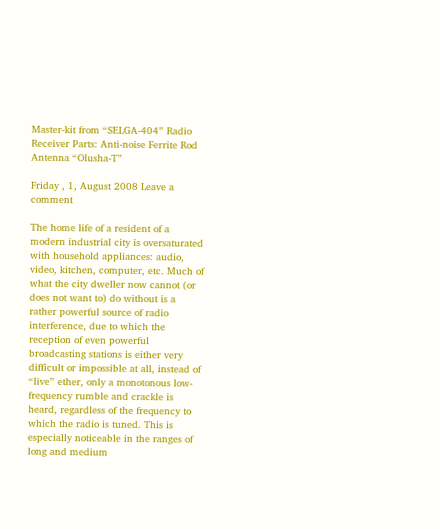Master-kit from “SELGA-404” Radio Receiver Parts: Anti-noise Ferrite Rod Antenna “Olusha-T”

Friday , 1, August 2008 Leave a comment

The home life of a resident of a modern industrial city is oversaturated with household appliances: audio, video, kitchen, computer, etc. Much of what the city dweller now cannot (or does not want to) do without is a rather powerful source of radio interference, due to which the reception of even powerful broadcasting stations is either very difficult or impossible at all, instead of “live” ether, only a monotonous low-frequency rumble and crackle is heard, regardless of the frequency to which the radio is tuned. This is especially noticeable in the ranges of long and medium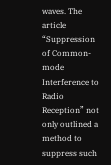waves. The article “Suppression of Common-mode Interference to Radio Reception” not only outlined a method to suppress such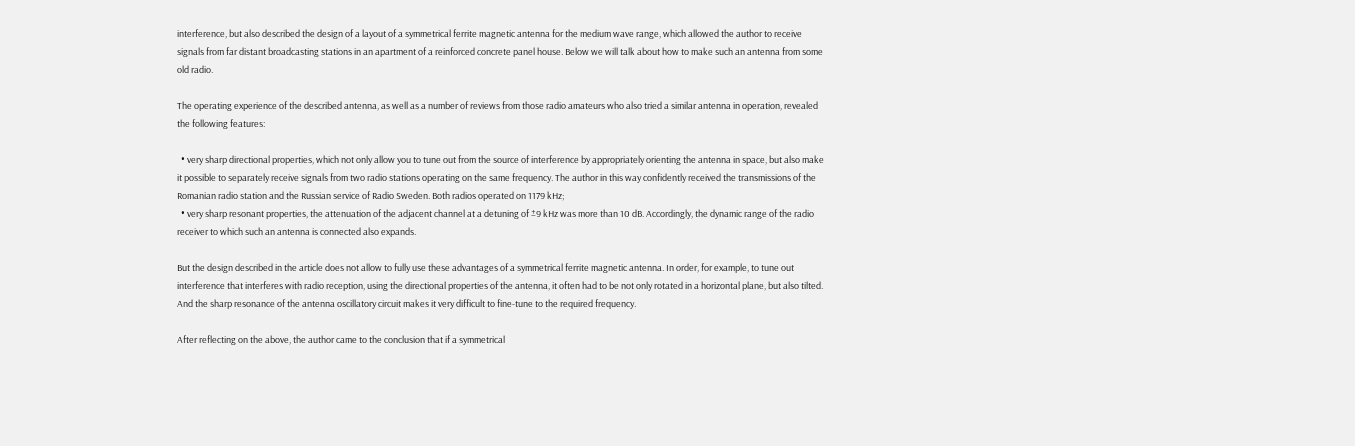interference, but also described the design of a layout of a symmetrical ferrite magnetic antenna for the medium wave range, which allowed the author to receive signals from far distant broadcasting stations in an apartment of a reinforced concrete panel house. Below we will talk about how to make such an antenna from some old radio.

The operating experience of the described antenna, as well as a number of reviews from those radio amateurs who also tried a similar antenna in operation, revealed the following features:

  • very sharp directional properties, which not only allow you to tune out from the source of interference by appropriately orienting the antenna in space, but also make it possible to separately receive signals from two radio stations operating on the same frequency. The author in this way confidently received the transmissions of the Romanian radio station and the Russian service of Radio Sweden. Both radios operated on 1179 kHz;
  • very sharp resonant properties, the attenuation of the adjacent channel at a detuning of ±9 kHz was more than 10 dB. Accordingly, the dynamic range of the radio receiver to which such an antenna is connected also expands.

But the design described in the article does not allow to fully use these advantages of a symmetrical ferrite magnetic antenna. In order, for example, to tune out interference that interferes with radio reception, using the directional properties of the antenna, it often had to be not only rotated in a horizontal plane, but also tilted. And the sharp resonance of the antenna oscillatory circuit makes it very difficult to fine-tune to the required frequency.

After reflecting on the above, the author came to the conclusion that if a symmetrical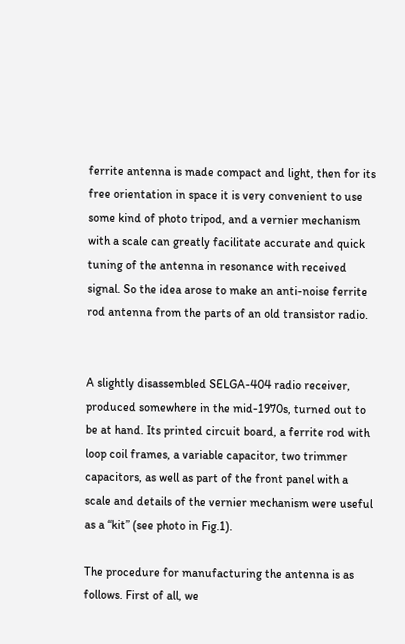ferrite antenna is made compact and light, then for its free orientation in space it is very convenient to use some kind of photo tripod, and a vernier mechanism with a scale can greatly facilitate accurate and quick tuning of the antenna in resonance with received signal. So the idea arose to make an anti-noise ferrite rod antenna from the parts of an old transistor radio.


A slightly disassembled SELGA-404 radio receiver, produced somewhere in the mid-1970s, turned out to be at hand. Its printed circuit board, a ferrite rod with loop coil frames, a variable capacitor, two trimmer capacitors, as well as part of the front panel with a scale and details of the vernier mechanism were useful as a “kit” (see photo in Fig.1).

The procedure for manufacturing the antenna is as follows. First of all, we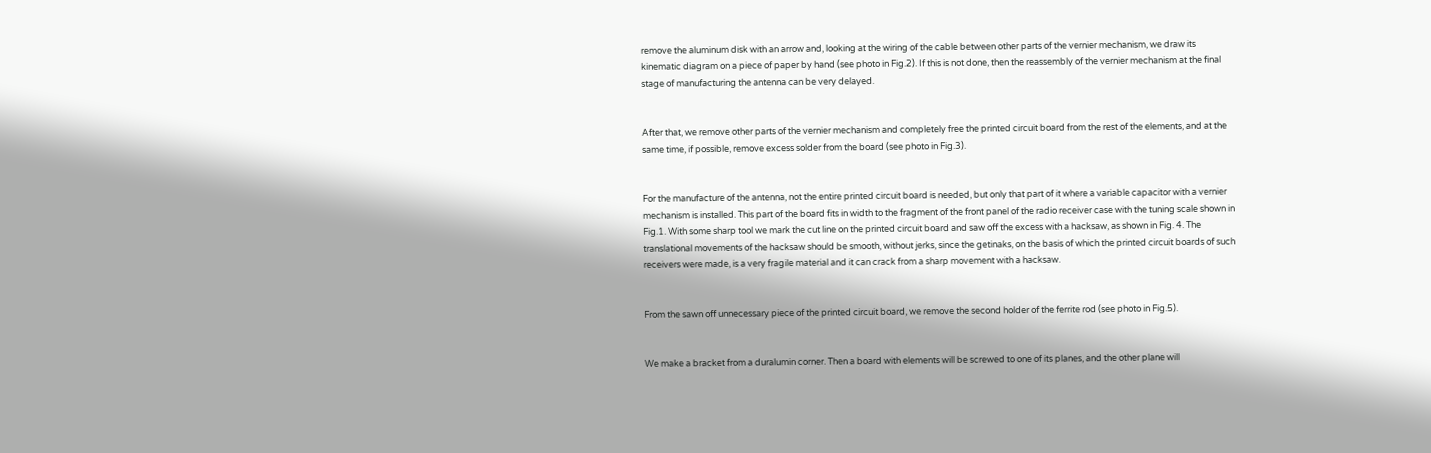remove the aluminum disk with an arrow and, looking at the wiring of the cable between other parts of the vernier mechanism, we draw its kinematic diagram on a piece of paper by hand (see photo in Fig.2). If this is not done, then the reassembly of the vernier mechanism at the final stage of manufacturing the antenna can be very delayed.


After that, we remove other parts of the vernier mechanism and completely free the printed circuit board from the rest of the elements, and at the same time, if possible, remove excess solder from the board (see photo in Fig.3).


For the manufacture of the antenna, not the entire printed circuit board is needed, but only that part of it where a variable capacitor with a vernier mechanism is installed. This part of the board fits in width to the fragment of the front panel of the radio receiver case with the tuning scale shown in Fig.1. With some sharp tool we mark the cut line on the printed circuit board and saw off the excess with a hacksaw, as shown in Fig. 4. The translational movements of the hacksaw should be smooth, without jerks, since the getinaks, on the basis of which the printed circuit boards of such receivers were made, is a very fragile material and it can crack from a sharp movement with a hacksaw.


From the sawn off unnecessary piece of the printed circuit board, we remove the second holder of the ferrite rod (see photo in Fig.5).


We make a bracket from a duralumin corner. Then a board with elements will be screwed to one of its planes, and the other plane will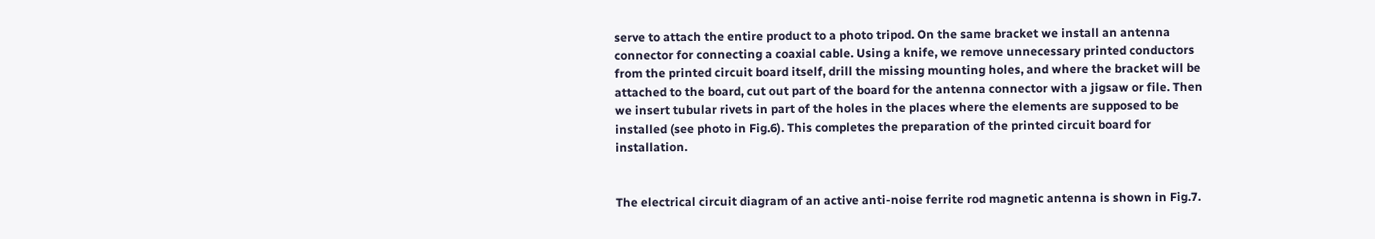serve to attach the entire product to a photo tripod. On the same bracket we install an antenna connector for connecting a coaxial cable. Using a knife, we remove unnecessary printed conductors from the printed circuit board itself, drill the missing mounting holes, and where the bracket will be attached to the board, cut out part of the board for the antenna connector with a jigsaw or file. Then we insert tubular rivets in part of the holes in the places where the elements are supposed to be installed (see photo in Fig.6). This completes the preparation of the printed circuit board for installation.


The electrical circuit diagram of an active anti-noise ferrite rod magnetic antenna is shown in Fig.7.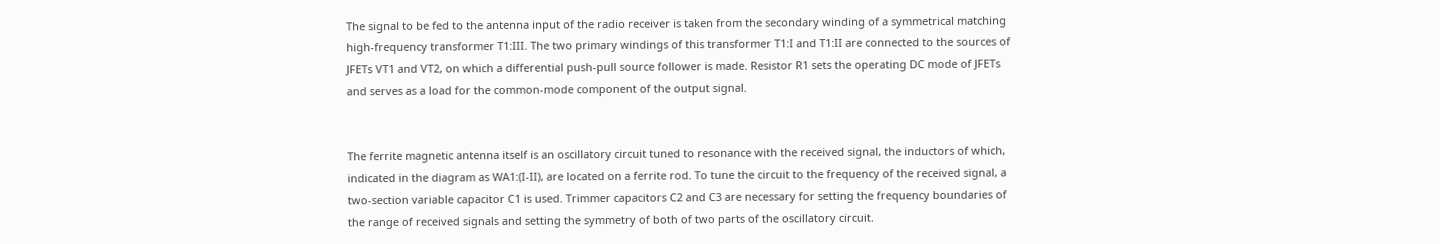The signal to be fed to the antenna input of the radio receiver is taken from the secondary winding of a symmetrical matching high-frequency transformer T1:III. The two primary windings of this transformer T1:I and T1:II are connected to the sources of JFETs VT1 and VT2, on which a differential push-pull source follower is made. Resistor R1 sets the operating DC mode of JFETs and serves as a load for the common-mode component of the output signal.


The ferrite magnetic antenna itself is an oscillatory circuit tuned to resonance with the received signal, the inductors of which, indicated in the diagram as WA1:(I-II), are located on a ferrite rod. To tune the circuit to the frequency of the received signal, a two-section variable capacitor C1 is used. Trimmer capacitors C2 and C3 are necessary for setting the frequency boundaries of the range of received signals and setting the symmetry of both of two parts of the oscillatory circuit.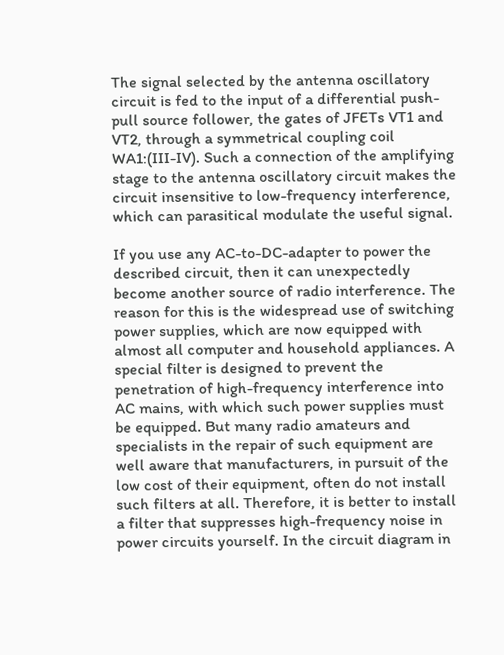The signal selected by the antenna oscillatory circuit is fed to the input of a differential push-pull source follower, the gates of JFETs VT1 and VT2, through a symmetrical coupling coil WA1:(III-IV). Such a connection of the amplifying stage to the antenna oscillatory circuit makes the circuit insensitive to low-frequency interference, which can parasitical modulate the useful signal.

If you use any AC-to-DC-adapter to power the described circuit, then it can unexpectedly become another source of radio interference. The reason for this is the widespread use of switching power supplies, which are now equipped with almost all computer and household appliances. A special filter is designed to prevent the penetration of high-frequency interference into AC mains, with which such power supplies must be equipped. But many radio amateurs and specialists in the repair of such equipment are well aware that manufacturers, in pursuit of the low cost of their equipment, often do not install such filters at all. Therefore, it is better to install a filter that suppresses high-frequency noise in power circuits yourself. In the circuit diagram in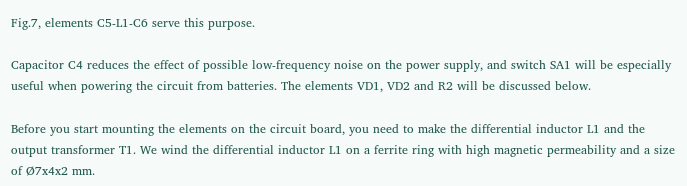Fig.7, elements C5-L1-C6 serve this purpose.

Capacitor C4 reduces the effect of possible low-frequency noise on the power supply, and switch SA1 will be especially useful when powering the circuit from batteries. The elements VD1, VD2 and R2 will be discussed below.

Before you start mounting the elements on the circuit board, you need to make the differential inductor L1 and the output transformer T1. We wind the differential inductor L1 on a ferrite ring with high magnetic permeability and a size of Ø7x4x2 mm.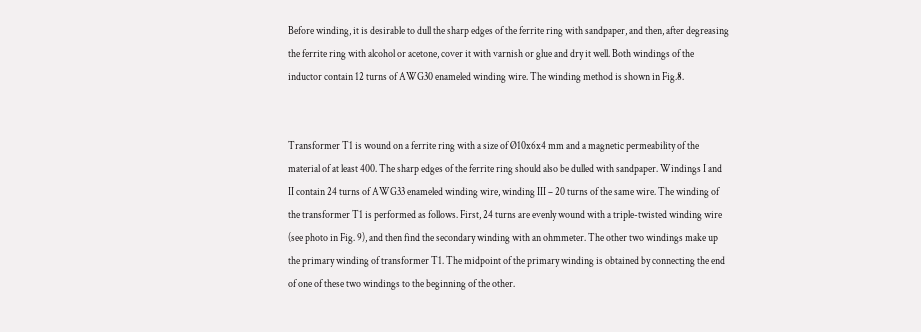Before winding, it is desirable to dull the sharp edges of the ferrite ring with sandpaper, and then, after degreasing the ferrite ring with alcohol or acetone, cover it with varnish or glue and dry it well. Both windings of the inductor contain 12 turns of AWG30 enameled winding wire. The winding method is shown in Fig.8.


Transformer T1 is wound on a ferrite ring with a size of Ø10x6x4 mm and a magnetic permeability of the material of at least 400. The sharp edges of the ferrite ring should also be dulled with sandpaper. Windings I and II contain 24 turns of AWG33 enameled winding wire, winding III – 20 turns of the same wire. The winding of the transformer T1 is performed as follows. First, 24 turns are evenly wound with a triple-twisted winding wire (see photo in Fig. 9), and then find the secondary winding with an ohmmeter. The other two windings make up the primary winding of transformer T1. The midpoint of the primary winding is obtained by connecting the end of one of these two windings to the beginning of the other.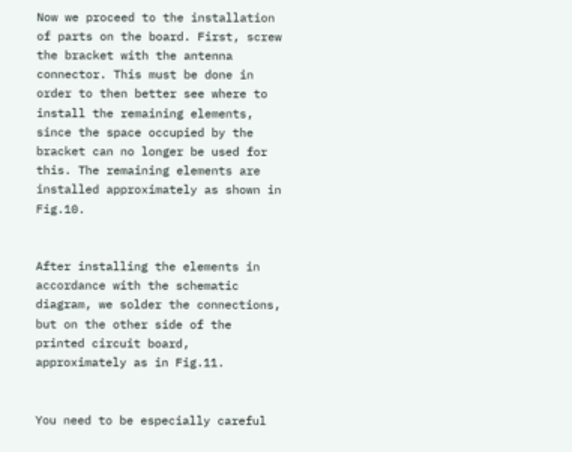Now we proceed to the installation of parts on the board. First, screw the bracket with the antenna connector. This must be done in order to then better see where to install the remaining elements, since the space occupied by the bracket can no longer be used for this. The remaining elements are installed approximately as shown in Fig.10.


After installing the elements in accordance with the schematic diagram, we solder the connections, but on the other side of the printed circuit board, approximately as in Fig.11.


You need to be especially careful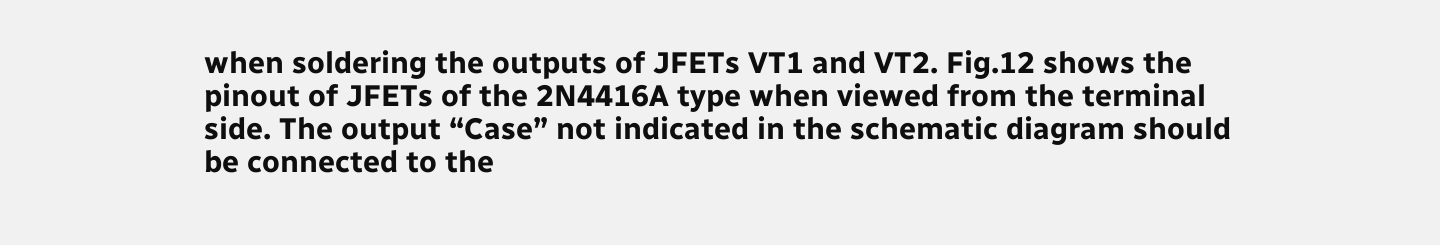when soldering the outputs of JFETs VT1 and VT2. Fig.12 shows the pinout of JFETs of the 2N4416A type when viewed from the terminal side. The output “Case” not indicated in the schematic diagram should be connected to the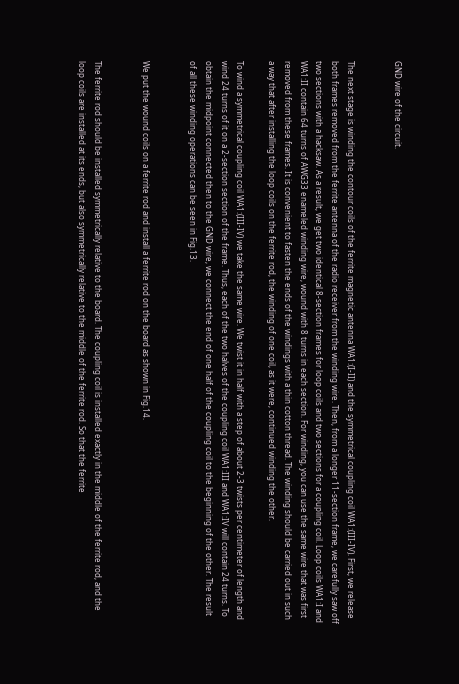GND wire of the circuit.


The next stage is winding the contour coils of the ferrite magnetic antenna WA1:(I-II) and the symmetrical coupling coil WA1:(III-IV). First, we release both frames removed from the ferrite antenna of the radio receiver from the winding wire. Then, from a longer 11-section frame, we carefully saw off two sections with a hacksaw. As a result, we get two identical 8-section frames for loop coils and two sections for a coupling coil. Loop coils WA1:I and WA1:II contain 64 turns of AWG33 enameled winding wire, wound with 8 turns in each section. For winding, you can use the same wire that was first removed from these frames. It is convenient to fasten the ends of the windings with a thin cotton thread. The winding should be carried out in such a way that after installing the loop coils on the ferrite rod, the winding of one coil, as it were, continued winding the other.

To wind a symmetrical coupling coil WA1:(III-IV) we take the same wire. We twist it in half with a step of about 2-3 twists per centimeter of length and wind 24 turns of it on a 2-section section of the frame. Thus, each of the two halves of the coupling coil WA1:III and WA1:IV will contain 24 turns. To obtain the midpoint connected then to the GND wire, we connect the end of one half of the coupling coil to the beginning of the other. The result of all these winding operations can be seen in Fig.13.


We put the wound coils on a ferrite rod and install a ferrite rod on the board as shown in Fig.14.


The ferrite rod should be installed symmetrically relative to the board. The coupling coil is installed exactly in the middle of the ferrite rod, and the loop coils are installed at its ends, but also symmetrically relative to the middle of the ferrite rod. So that the ferrite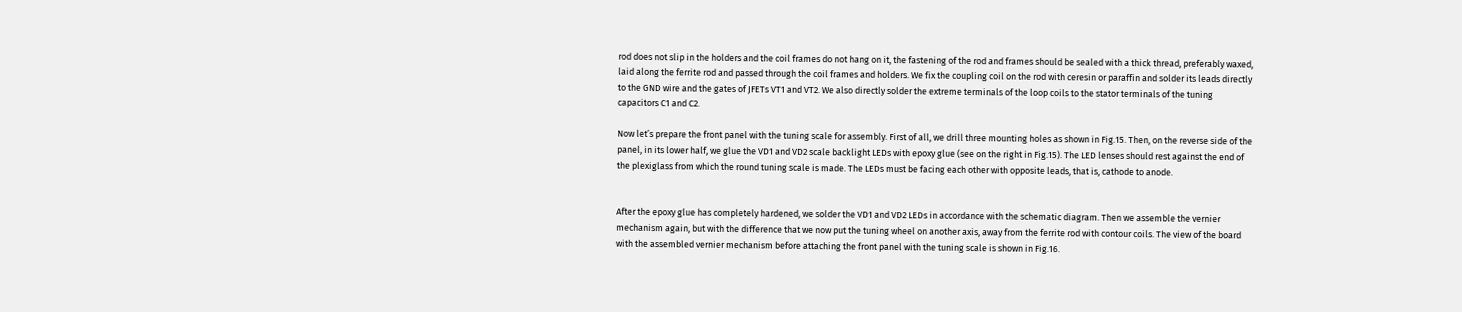rod does not slip in the holders and the coil frames do not hang on it, the fastening of the rod and frames should be sealed with a thick thread, preferably waxed, laid along the ferrite rod and passed through the coil frames and holders. We fix the coupling coil on the rod with ceresin or paraffin and solder its leads directly to the GND wire and the gates of JFETs VT1 and VT2. We also directly solder the extreme terminals of the loop coils to the stator terminals of the tuning capacitors C1 and C2.

Now let’s prepare the front panel with the tuning scale for assembly. First of all, we drill three mounting holes as shown in Fig.15. Then, on the reverse side of the panel, in its lower half, we glue the VD1 and VD2 scale backlight LEDs with epoxy glue (see on the right in Fig.15). The LED lenses should rest against the end of the plexiglass from which the round tuning scale is made. The LEDs must be facing each other with opposite leads, that is, cathode to anode.


After the epoxy glue has completely hardened, we solder the VD1 and VD2 LEDs in accordance with the schematic diagram. Then we assemble the vernier mechanism again, but with the difference that we now put the tuning wheel on another axis, away from the ferrite rod with contour coils. The view of the board with the assembled vernier mechanism before attaching the front panel with the tuning scale is shown in Fig.16.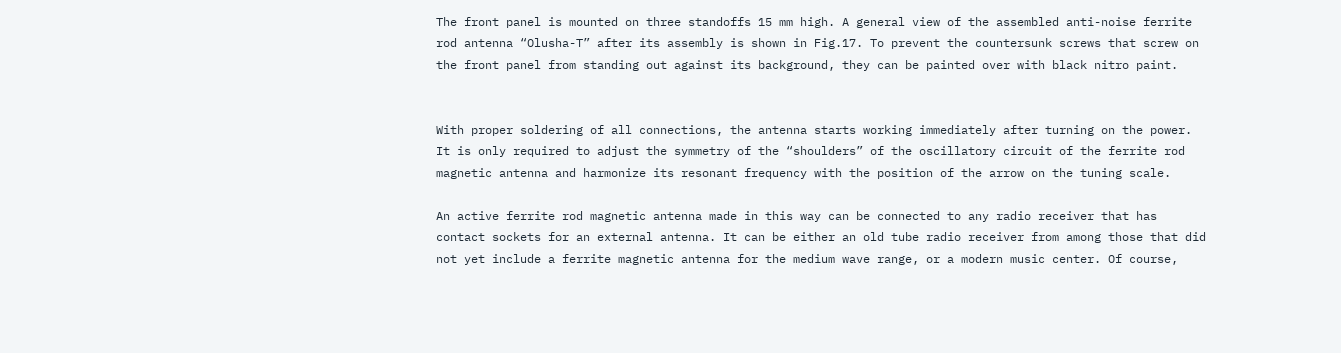The front panel is mounted on three standoffs 15 mm high. A general view of the assembled anti-noise ferrite rod antenna “Olusha-T” after its assembly is shown in Fig.17. To prevent the countersunk screws that screw on the front panel from standing out against its background, they can be painted over with black nitro paint.


With proper soldering of all connections, the antenna starts working immediately after turning on the power. It is only required to adjust the symmetry of the “shoulders” of the oscillatory circuit of the ferrite rod magnetic antenna and harmonize its resonant frequency with the position of the arrow on the tuning scale.

An active ferrite rod magnetic antenna made in this way can be connected to any radio receiver that has contact sockets for an external antenna. It can be either an old tube radio receiver from among those that did not yet include a ferrite magnetic antenna for the medium wave range, or a modern music center. Of course,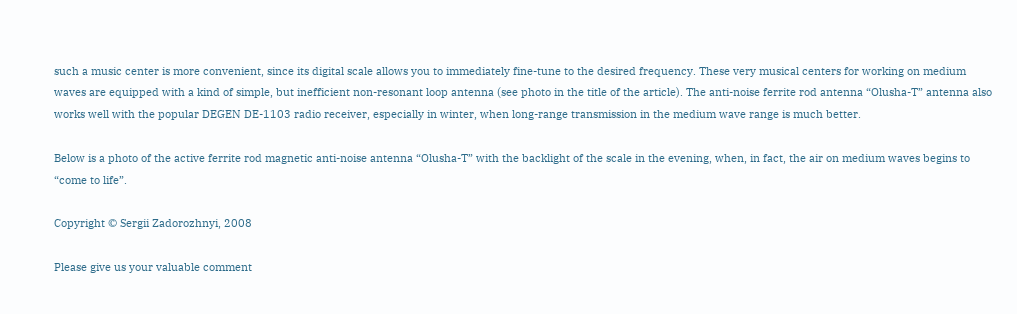such a music center is more convenient, since its digital scale allows you to immediately fine-tune to the desired frequency. These very musical centers for working on medium waves are equipped with a kind of simple, but inefficient non-resonant loop antenna (see photo in the title of the article). The anti-noise ferrite rod antenna “Olusha-T” antenna also works well with the popular DEGEN DE-1103 radio receiver, especially in winter, when long-range transmission in the medium wave range is much better.

Below is a photo of the active ferrite rod magnetic anti-noise antenna “Olusha-T” with the backlight of the scale in the evening, when, in fact, the air on medium waves begins to “come to life”.

Copyright © Sergii Zadorozhnyi, 2008

Please give us your valuable comment